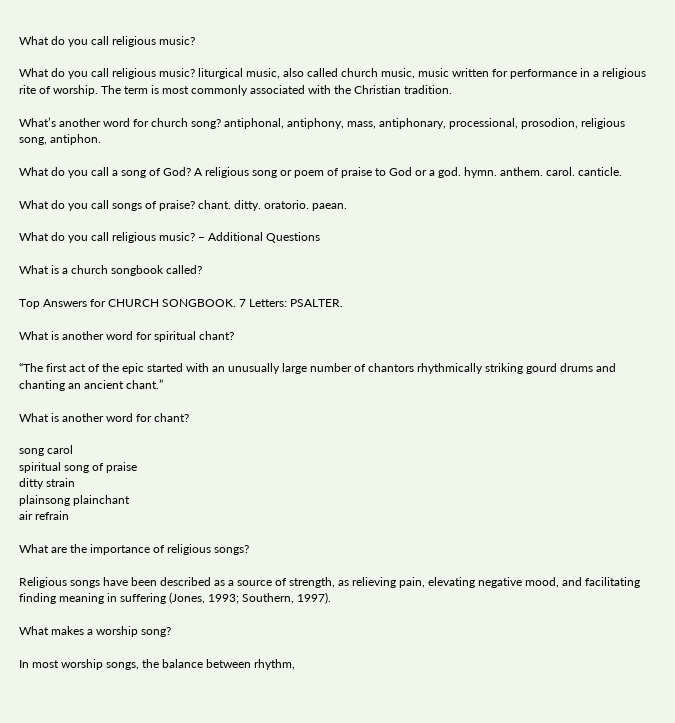What do you call religious music?

What do you call religious music? liturgical music, also called church music, music written for performance in a religious rite of worship. The term is most commonly associated with the Christian tradition.

What’s another word for church song? antiphonal, antiphony, mass, antiphonary, processional, prosodion, religious song, antiphon.

What do you call a song of God? A religious song or poem of praise to God or a god. hymn. anthem. carol. canticle.

What do you call songs of praise? chant. ditty. oratorio. paean.

What do you call religious music? – Additional Questions

What is a church songbook called?

Top Answers for CHURCH SONGBOOK. 7 Letters: PSALTER.

What is another word for spiritual chant?

“The first act of the epic started with an unusually large number of chantors rhythmically striking gourd drums and chanting an ancient chant.”

What is another word for chant?

song carol
spiritual song of praise
ditty strain
plainsong plainchant
air refrain

What are the importance of religious songs?

Religious songs have been described as a source of strength, as relieving pain, elevating negative mood, and facilitating finding meaning in suffering (Jones, 1993; Southern, 1997).

What makes a worship song?

In most worship songs, the balance between rhythm,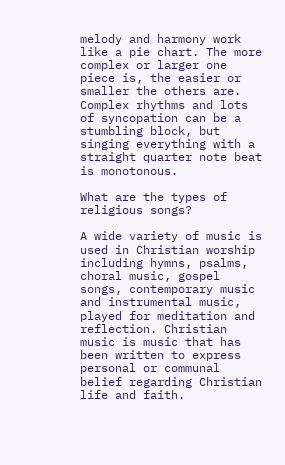melody and harmony work like a pie chart. The more complex or larger one piece is, the easier or smaller the others are. Complex rhythms and lots of syncopation can be a stumbling block, but singing everything with a straight quarter note beat is monotonous.

What are the types of religious songs?

A wide variety of music is used in Christian worship including hymns, psalms, choral music, gospel songs, contemporary music and instrumental music, played for meditation and reflection. Christian music is music that has been written to express personal or communal belief regarding Christian life and faith.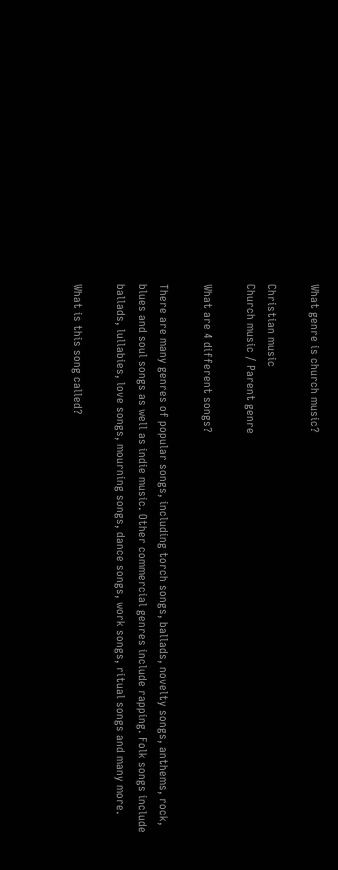What genre is church music?

Christian music
Church music / Parent genre

What are 4 different songs?

There are many genres of popular songs, including torch songs, ballads, novelty songs, anthems, rock, blues and soul songs as well as indie music. Other commercial genres include rapping. Folk songs include ballads, lullabies, love songs, mourning songs, dance songs, work songs, ritual songs and many more.

What is this song called?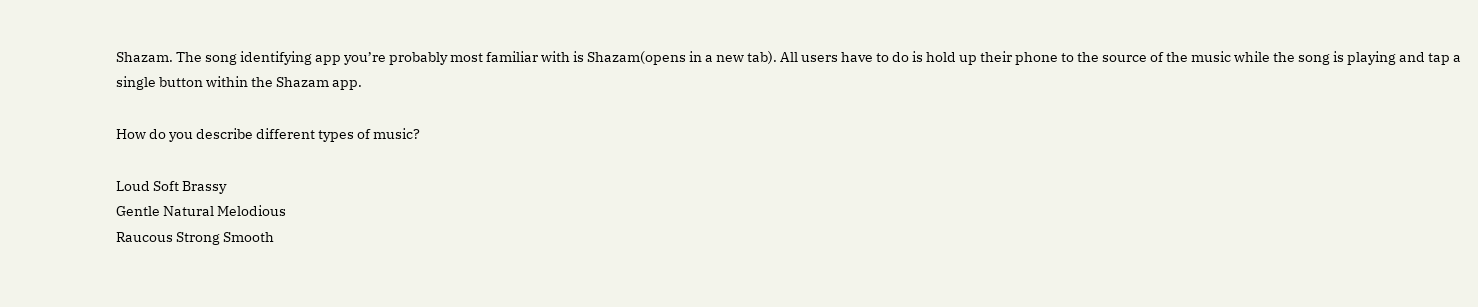Shazam. The song identifying app you’re probably most familiar with is Shazam(opens in a new tab). All users have to do is hold up their phone to the source of the music while the song is playing and tap a single button within the Shazam app.

How do you describe different types of music?

Loud Soft Brassy
Gentle Natural Melodious
Raucous Strong Smooth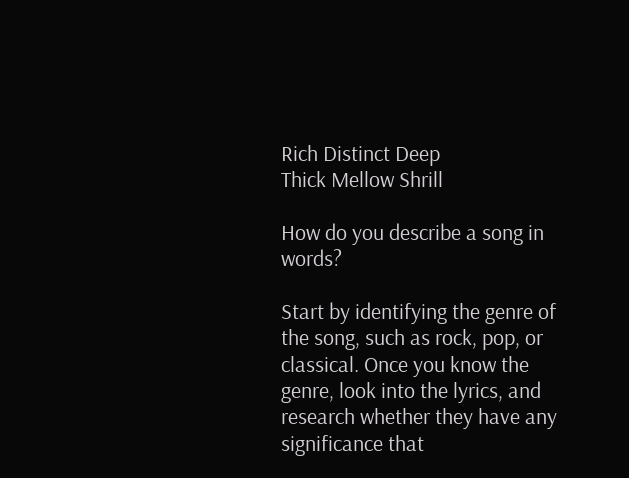Rich Distinct Deep
Thick Mellow Shrill

How do you describe a song in words?

Start by identifying the genre of the song, such as rock, pop, or classical. Once you know the genre, look into the lyrics, and research whether they have any significance that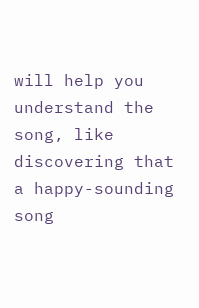will help you understand the song, like discovering that a happy-sounding song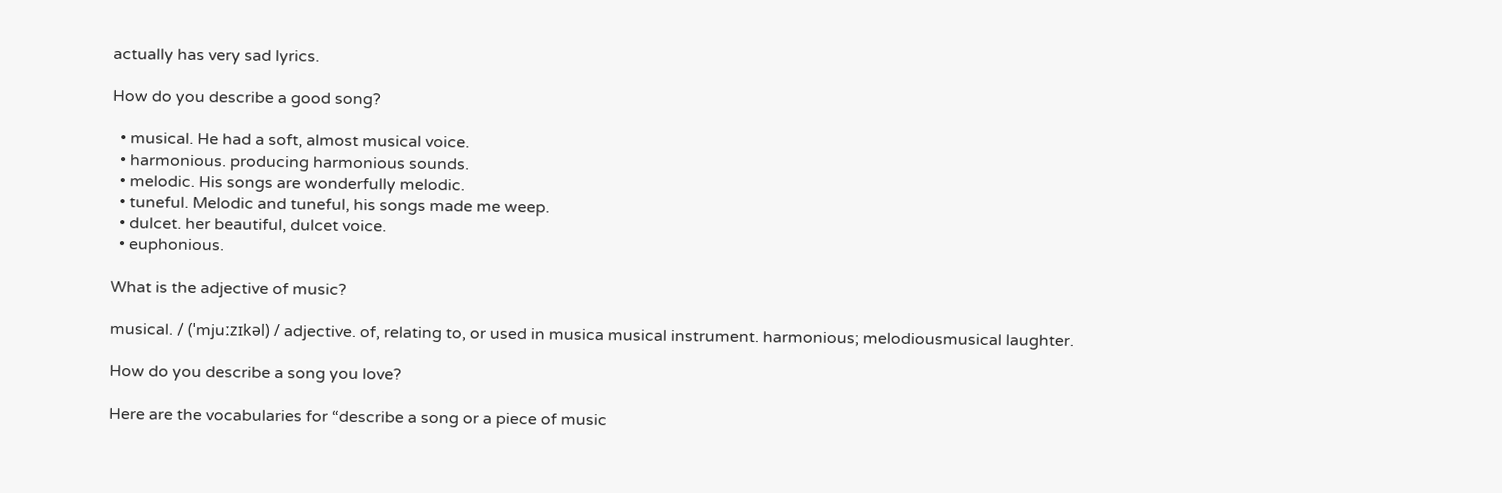actually has very sad lyrics.

How do you describe a good song?

  • musical. He had a soft, almost musical voice.
  • harmonious. producing harmonious sounds.
  • melodic. His songs are wonderfully melodic.
  • tuneful. Melodic and tuneful, his songs made me weep.
  • dulcet. her beautiful, dulcet voice.
  • euphonious.

What is the adjective of music?

musical. / (ˈmjuːzɪkəl) / adjective. of, relating to, or used in musica musical instrument. harmonious; melodiousmusical laughter.

How do you describe a song you love?

Here are the vocabularies for “describe a song or a piece of music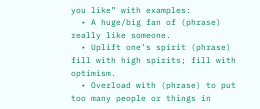you like” with examples:
  • A huge/big fan of (phrase) really like someone.
  • Uplift one’s spirit (phrase) fill with high spirits; fill with optimism.
  • Overload with (phrase) to put too many people or things in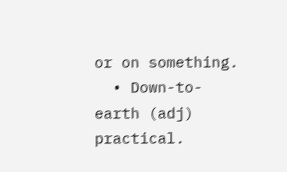or on something.
  • Down-to-earth (adj) practical.